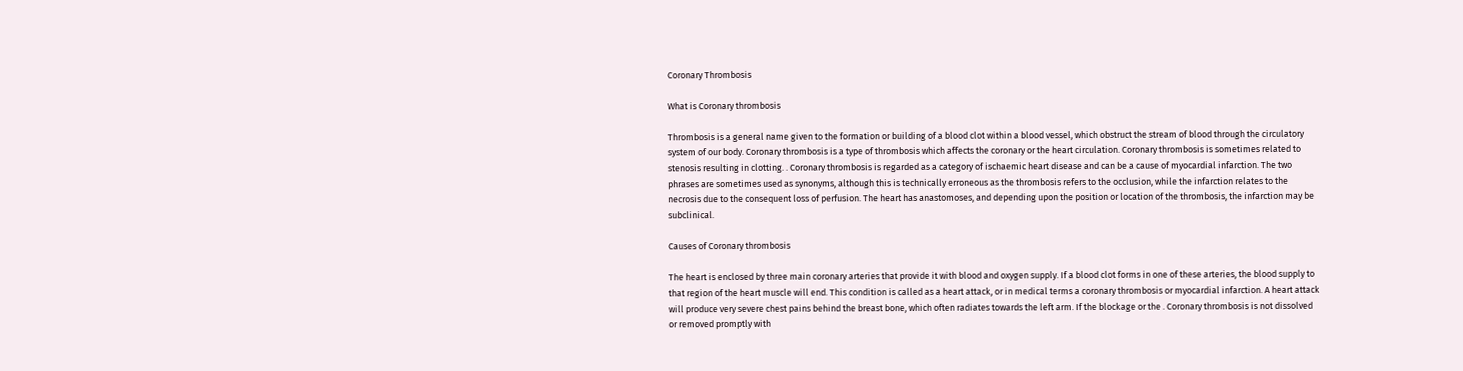Coronary Thrombosis

What is Coronary thrombosis

Thrombosis is a general name given to the formation or building of a blood clot within a blood vessel, which obstruct the stream of blood through the circulatory system of our body. Coronary thrombosis is a type of thrombosis which affects the coronary or the heart circulation. Coronary thrombosis is sometimes related to stenosis resulting in clotting. . Coronary thrombosis is regarded as a category of ischaemic heart disease and can be a cause of myocardial infarction. The two phrases are sometimes used as synonyms, although this is technically erroneous as the thrombosis refers to the occlusion, while the infarction relates to the necrosis due to the consequent loss of perfusion. The heart has anastomoses, and depending upon the position or location of the thrombosis, the infarction may be subclinical.

Causes of Coronary thrombosis

The heart is enclosed by three main coronary arteries that provide it with blood and oxygen supply. If a blood clot forms in one of these arteries, the blood supply to that region of the heart muscle will end. This condition is called as a heart attack, or in medical terms a coronary thrombosis or myocardial infarction. A heart attack will produce very severe chest pains behind the breast bone, which often radiates towards the left arm. If the blockage or the . Coronary thrombosis is not dissolved or removed promptly with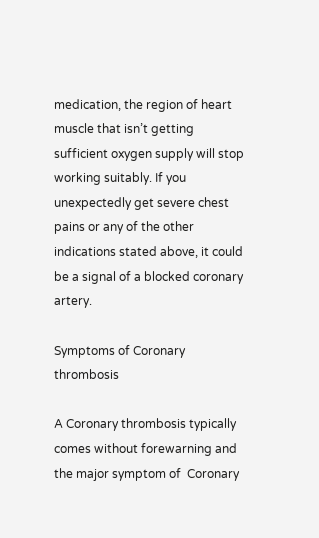medication, the region of heart muscle that isn’t getting sufficient oxygen supply will stop working suitably. If you unexpectedly get severe chest pains or any of the other indications stated above, it could be a signal of a blocked coronary artery.

Symptoms of Coronary thrombosis

A Coronary thrombosis typically comes without forewarning and the major symptom of  Coronary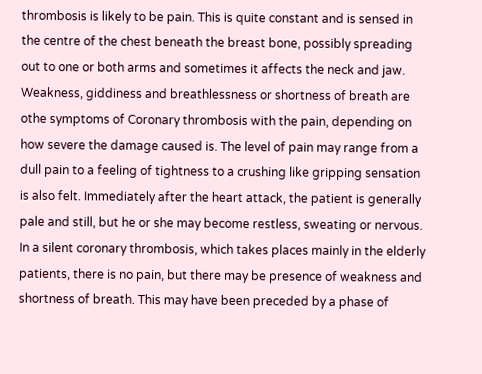thrombosis is likely to be pain. This is quite constant and is sensed in the centre of the chest beneath the breast bone, possibly spreading out to one or both arms and sometimes it affects the neck and jaw. Weakness, giddiness and breathlessness or shortness of breath are othe symptoms of Coronary thrombosis with the pain, depending on how severe the damage caused is. The level of pain may range from a dull pain to a feeling of tightness to a crushing like gripping sensation is also felt. Immediately after the heart attack, the patient is generally pale and still, but he or she may become restless, sweating or nervous. In a silent coronary thrombosis, which takes places mainly in the elderly patients, there is no pain, but there may be presence of weakness and shortness of breath. This may have been preceded by a phase of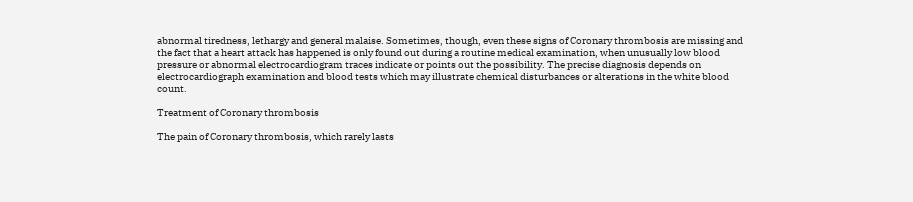abnormal tiredness, lethargy and general malaise. Sometimes, though, even these signs of Coronary thrombosis are missing and the fact that a heart attack has happened is only found out during a routine medical examination, when unusually low blood pressure or abnormal electrocardiogram traces indicate or points out the possibility. The precise diagnosis depends on electrocardiograph examination and blood tests which may illustrate chemical disturbances or alterations in the white blood count.

Treatment of Coronary thrombosis

The pain of Coronary thrombosis, which rarely lasts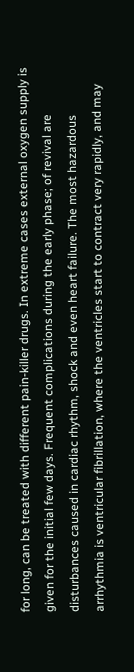for long, can be treated with different pain-killer drugs. In extreme cases external oxygen supply is given for the initial few days. Frequent complications during the early phase; of revival are disturbances caused in cardiac rhythm, shock and even heart failure. The most hazardous arrhythmia is ventricular fibrillation, where the ventricles start to contract very rapidly, and may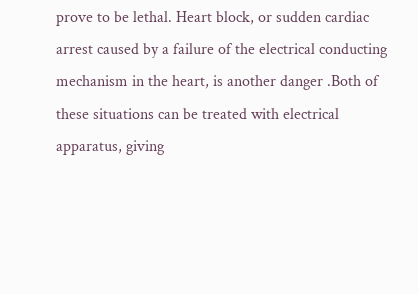prove to be lethal. Heart block, or sudden cardiac arrest caused by a failure of the electrical conducting mechanism in the heart, is another danger .Both of these situations can be treated with electrical apparatus, giving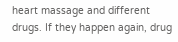heart massage and different drugs. If they happen again, drug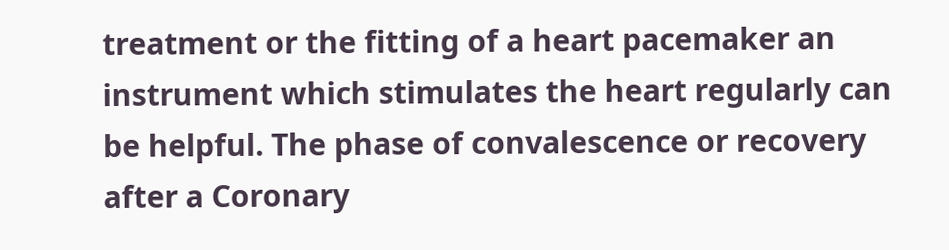treatment or the fitting of a heart pacemaker an instrument which stimulates the heart regularly can be helpful. The phase of convalescence or recovery after a Coronary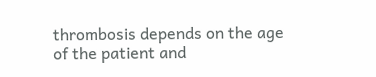thrombosis depends on the age of the patient and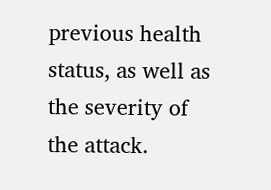previous health status, as well as the severity of the attack.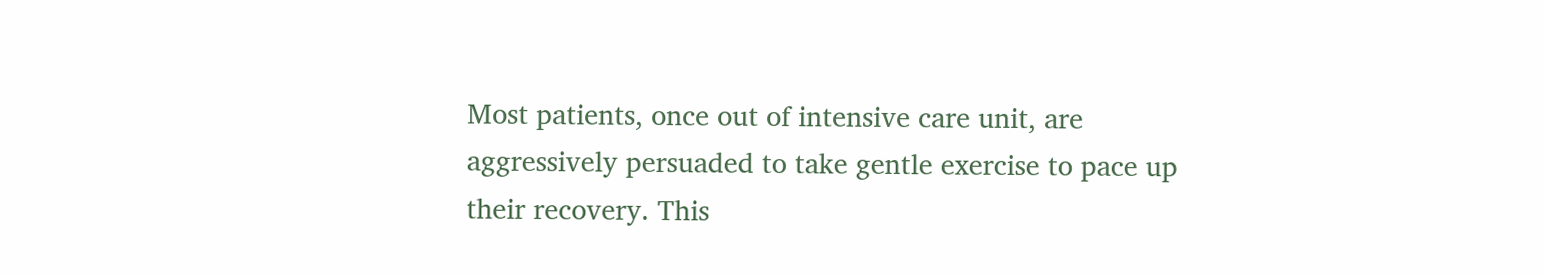Most patients, once out of intensive care unit, are aggressively persuaded to take gentle exercise to pace up their recovery. This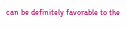can be definitely favorable to the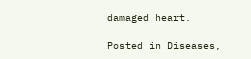damaged heart.

Posted in Diseases,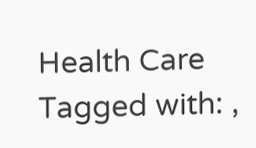Health Care Tagged with: ,